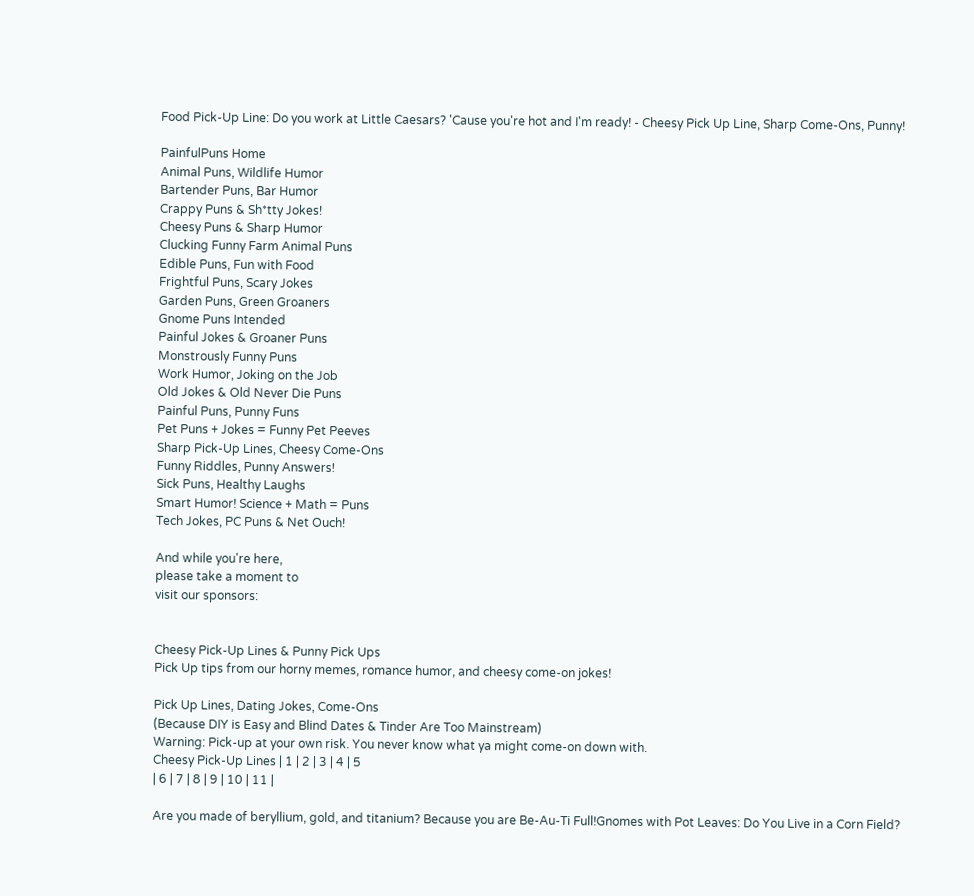Food Pick-Up Line: Do you work at Little Caesars? 'Cause you're hot and I'm ready! - Cheesy Pick Up Line, Sharp Come-Ons, Punny!

PainfulPuns Home
Animal Puns, Wildlife Humor
Bartender Puns, Bar Humor
Crappy Puns & Sh*tty Jokes!
Cheesy Puns & Sharp Humor
Clucking Funny Farm Animal Puns
Edible Puns, Fun with Food
Frightful Puns, Scary Jokes
Garden Puns, Green Groaners
Gnome Puns Intended
Painful Jokes & Groaner Puns
Monstrously Funny Puns
Work Humor, Joking on the Job
Old Jokes & Old Never Die Puns
Painful Puns, Punny Funs
Pet Puns + Jokes = Funny Pet Peeves
Sharp Pick-Up Lines, Cheesy Come-Ons
Funny Riddles, Punny Answers!
Sick Puns, Healthy Laughs
Smart Humor! Science + Math = Puns
Tech Jokes, PC Puns & Net Ouch!

And while you're here,
please take a moment to
visit our sponsors:


Cheesy Pick-Up Lines & Punny Pick Ups
Pick Up tips from our horny memes, romance humor, and cheesy come-on jokes!

Pick Up Lines, Dating Jokes, Come-Ons
(Because DIY is Easy and Blind Dates & Tinder Are Too Mainstream)
Warning: Pick-up at your own risk. You never know what ya might come-on down with.
Cheesy Pick-Up Lines | 1 | 2 | 3 | 4 | 5
| 6 | 7 | 8 | 9 | 10 | 11 |

Are you made of beryllium, gold, and titanium? Because you are Be-Au-Ti Full!Gnomes with Pot Leaves: Do You Live in a Corn Field?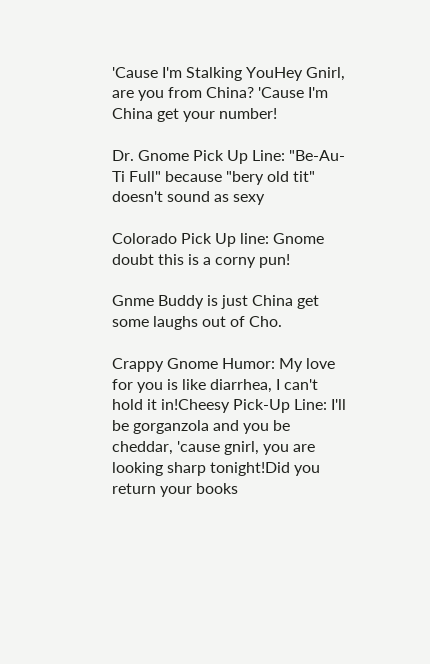'Cause I'm Stalking YouHey Gnirl, are you from China? 'Cause I'm China get your number!

Dr. Gnome Pick Up Line: "Be-Au-Ti Full" because "bery old tit" doesn't sound as sexy

Colorado Pick Up line: Gnome doubt this is a corny pun!

Gnme Buddy is just China get some laughs out of Cho.

Crappy Gnome Humor: My love for you is like diarrhea, I can't hold it in!Cheesy Pick-Up Line: I'll be gorganzola and you be cheddar, 'cause gnirl, you are looking sharp tonight!Did you return your books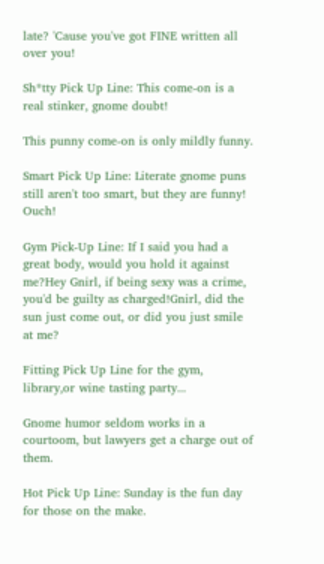late? 'Cause you've got FINE written all over you!

Sh*tty Pick Up Line: This come-on is a real stinker, gnome doubt!

This punny come-on is only mildly funny.

Smart Pick Up Line: Literate gnome puns still aren't too smart, but they are funny! Ouch!

Gym Pick-Up Line: If I said you had a great body, would you hold it against me?Hey Gnirl, if being sexy was a crime, you'd be guilty as charged!Gnirl, did the sun just come out, or did you just smile at me?

Fitting Pick Up Line for the gym, library,or wine tasting party...

Gnome humor seldom works in a courtoom, but lawyers get a charge out of them.

Hot Pick Up Line: Sunday is the fun day for those on the make.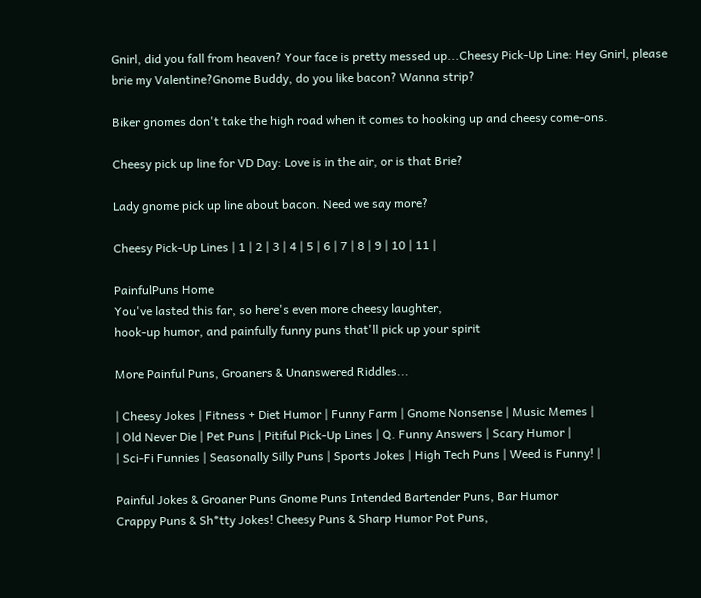Gnirl, did you fall from heaven? Your face is pretty messed up...Cheesy Pick-Up Line: Hey Gnirl, please brie my Valentine?Gnome Buddy, do you like bacon? Wanna strip?

Biker gnomes don't take the high road when it comes to hooking up and cheesy come-ons.

Cheesy pick up line for VD Day: Love is in the air, or is that Brie?

Lady gnome pick up line about bacon. Need we say more?

Cheesy Pick-Up Lines | 1 | 2 | 3 | 4 | 5 | 6 | 7 | 8 | 9 | 10 | 11 |

PainfulPuns Home
You've lasted this far, so here's even more cheesy laughter,
hook-up humor, and painfully funny puns that'll pick up your spirit

More Painful Puns, Groaners & Unanswered Riddles...

| Cheesy Jokes | Fitness + Diet Humor | Funny Farm | Gnome Nonsense | Music Memes |
| Old Never Die | Pet Puns | Pitiful Pick-Up Lines | Q. Funny Answers | Scary Humor |
| Sci-Fi Funnies | Seasonally Silly Puns | Sports Jokes | High Tech Puns | Weed is Funny! |

Painful Jokes & Groaner Puns Gnome Puns Intended Bartender Puns, Bar Humor
Crappy Puns & Sh*tty Jokes! Cheesy Puns & Sharp Humor Pot Puns,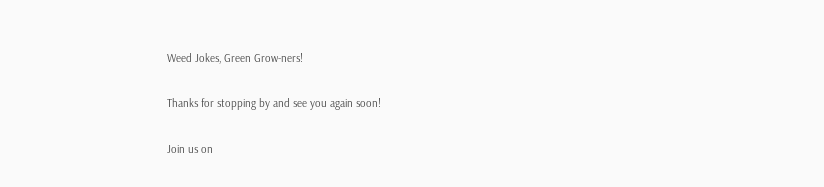Weed Jokes, Green Grow-ners!

Thanks for stopping by and see you again soon!

Join us on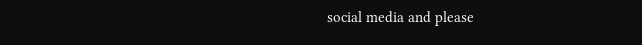social media and please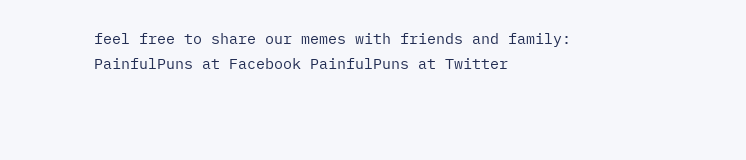feel free to share our memes with friends and family:
PainfulPuns at Facebook PainfulPuns at Twitter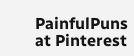PainfulPuns at Pinterest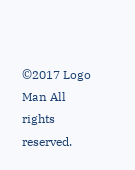©2017 Logo Man All rights reserved.